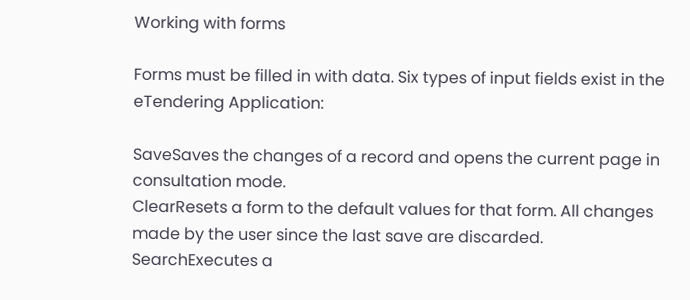Working with forms

Forms must be filled in with data. Six types of input fields exist in the eTendering Application:

SaveSaves the changes of a record and opens the current page in consultation mode.
ClearResets a form to the default values for that form. All changes made by the user since the last save are discarded.
SearchExecutes a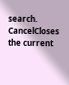search.
CancelCloses the current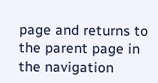page and returns to the parent page in the navigation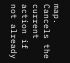map. Cancels the current action if not already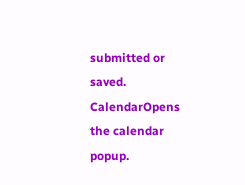submitted or saved.
CalendarOpens the calendar popup.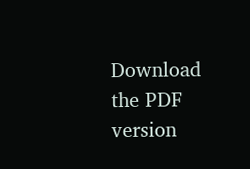Download the PDF version